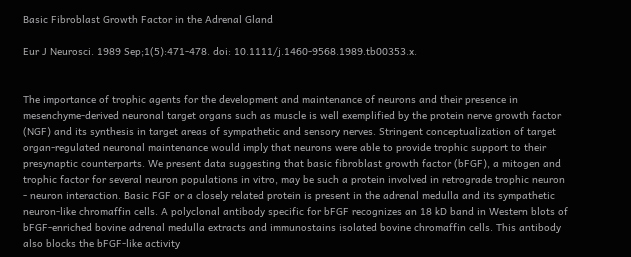Basic Fibroblast Growth Factor in the Adrenal Gland

Eur J Neurosci. 1989 Sep;1(5):471-478. doi: 10.1111/j.1460-9568.1989.tb00353.x.


The importance of trophic agents for the development and maintenance of neurons and their presence in mesenchyme-derived neuronal target organs such as muscle is well exemplified by the protein nerve growth factor (NGF) and its synthesis in target areas of sympathetic and sensory nerves. Stringent conceptualization of target organ-regulated neuronal maintenance would imply that neurons were able to provide trophic support to their presynaptic counterparts. We present data suggesting that basic fibroblast growth factor (bFGF), a mitogen and trophic factor for several neuron populations in vitro, may be such a protein involved in retrograde trophic neuron - neuron interaction. Basic FGF or a closely related protein is present in the adrenal medulla and its sympathetic neuron-like chromaffin cells. A polyclonal antibody specific for bFGF recognizes an 18 kD band in Western blots of bFGF-enriched bovine adrenal medulla extracts and immunostains isolated bovine chromaffin cells. This antibody also blocks the bFGF-like activity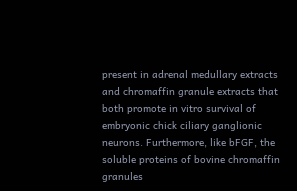present in adrenal medullary extracts and chromaffin granule extracts that both promote in vitro survival of embryonic chick ciliary ganglionic neurons. Furthermore, like bFGF, the soluble proteins of bovine chromaffin granules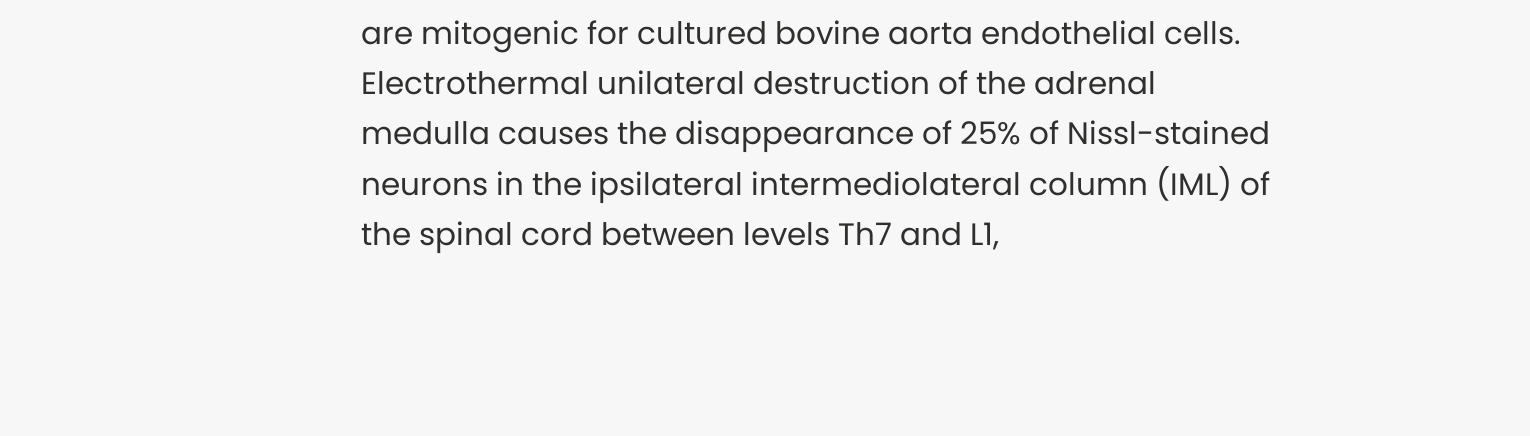are mitogenic for cultured bovine aorta endothelial cells. Electrothermal unilateral destruction of the adrenal medulla causes the disappearance of 25% of Nissl-stained neurons in the ipsilateral intermediolateral column (IML) of the spinal cord between levels Th7 and L1,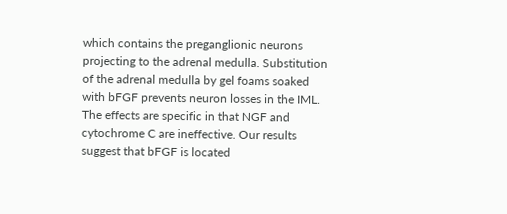which contains the preganglionic neurons projecting to the adrenal medulla. Substitution of the adrenal medulla by gel foams soaked with bFGF prevents neuron losses in the IML. The effects are specific in that NGF and cytochrome C are ineffective. Our results suggest that bFGF is located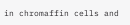in chromaffin cells and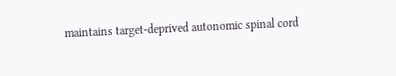maintains target-deprived autonomic spinal cord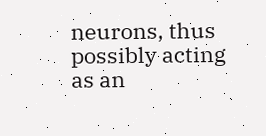neurons, thus possibly acting as an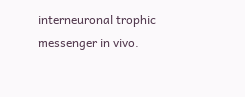interneuronal trophic messenger in vivo.